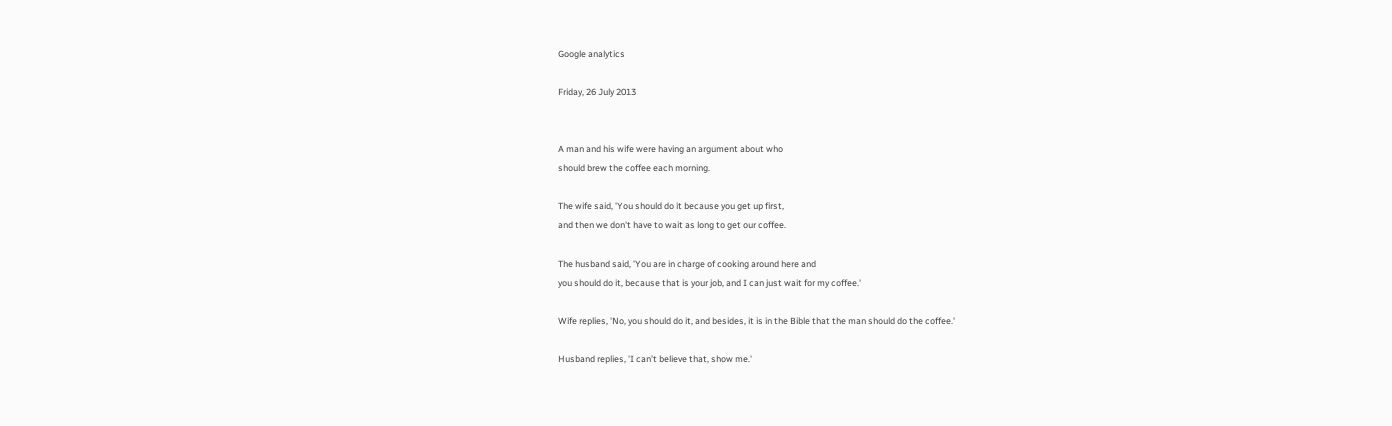Google analytics

Friday, 26 July 2013


A man and his wife were having an argument about who
should brew the coffee each morning.

The wife said, 'You should do it because you get up first,
and then we don't have to wait as long to get our coffee.

The husband said, 'You are in charge of cooking around here and
you should do it, because that is your job, and I can just wait for my coffee.'

Wife replies, 'No, you should do it, and besides, it is in the Bible that the man should do the coffee.'

Husband replies, 'I can't believe that, show me.'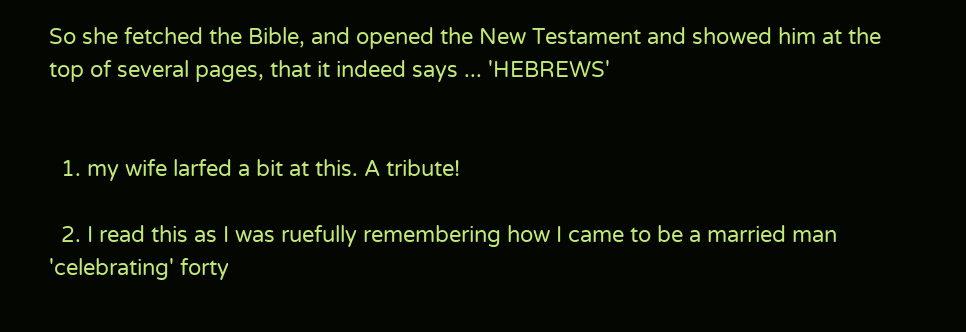So she fetched the Bible, and opened the New Testament and showed him at the top of several pages, that it indeed says ... 'HEBREWS'


  1. my wife larfed a bit at this. A tribute!

  2. I read this as I was ruefully remembering how I came to be a married man 'celebrating' forty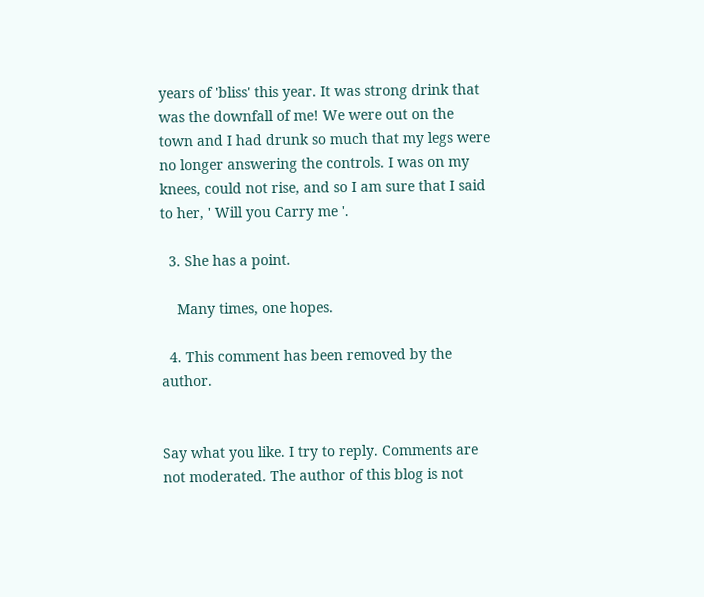years of 'bliss' this year. It was strong drink that was the downfall of me! We were out on the town and I had drunk so much that my legs were no longer answering the controls. I was on my knees, could not rise, and so I am sure that I said to her, ' Will you Carry me '.

  3. She has a point.

    Many times, one hopes.

  4. This comment has been removed by the author.


Say what you like. I try to reply. Comments are not moderated. The author of this blog is not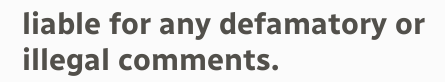liable for any defamatory or illegal comments.